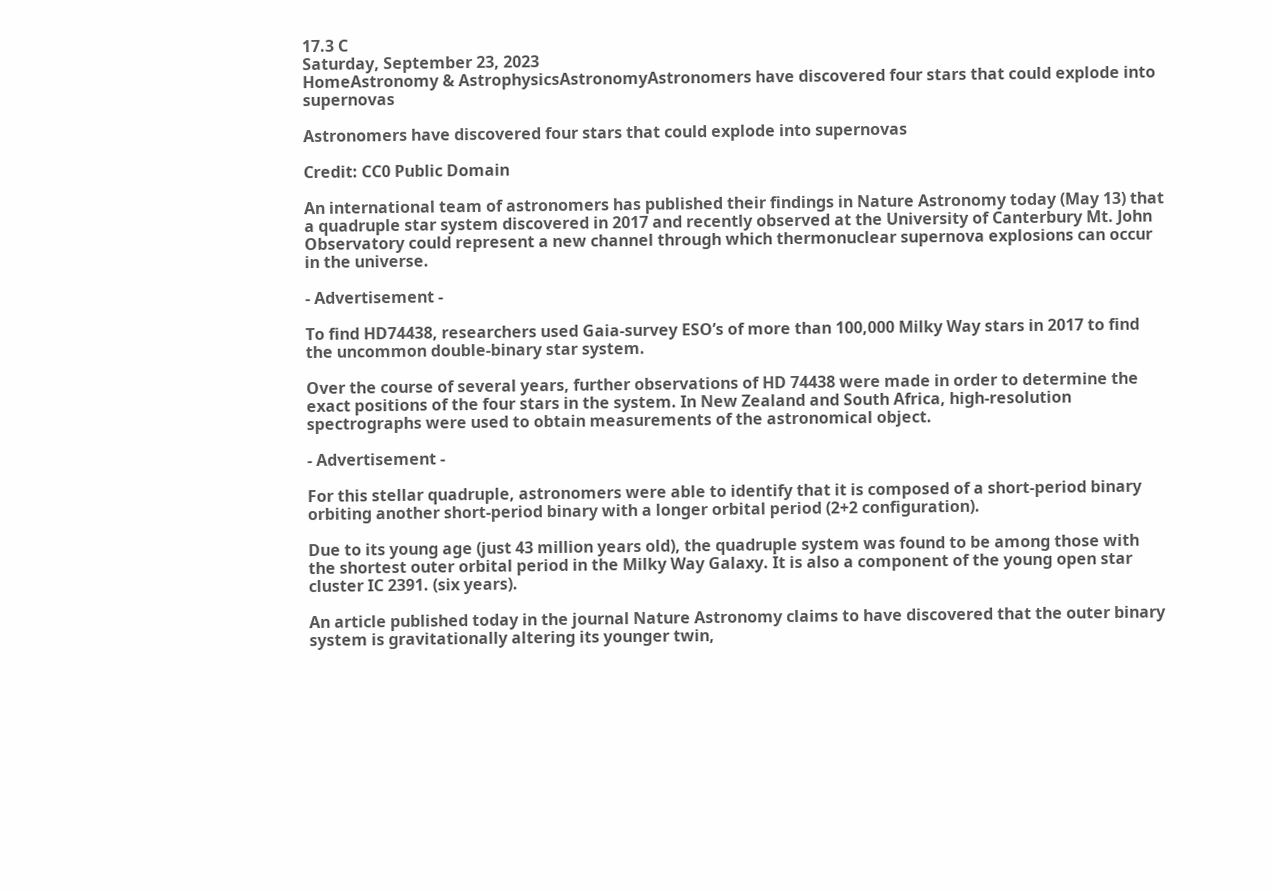17.3 C
Saturday, September 23, 2023
HomeAstronomy & AstrophysicsAstronomyAstronomers have discovered four stars that could explode into supernovas

Astronomers have discovered four stars that could explode into supernovas

Credit: CC0 Public Domain

An international team of astronomers has published their findings in Nature Astronomy today (May 13) that a quadruple star system discovered in 2017 and recently observed at the University of Canterbury Mt. John Observatory could represent a new channel through which thermonuclear supernova explosions can occur in the universe.

- Advertisement -

To find HD74438, researchers used Gaia-survey ESO’s of more than 100,000 Milky Way stars in 2017 to find the uncommon double-binary star system.

Over the course of several years, further observations of HD 74438 were made in order to determine the exact positions of the four stars in the system. In New Zealand and South Africa, high-resolution spectrographs were used to obtain measurements of the astronomical object.

- Advertisement -

For this stellar quadruple, astronomers were able to identify that it is composed of a short-period binary orbiting another short-period binary with a longer orbital period (2+2 configuration).

Due to its young age (just 43 million years old), the quadruple system was found to be among those with the shortest outer orbital period in the Milky Way Galaxy. It is also a component of the young open star cluster IC 2391. (six years).

An article published today in the journal Nature Astronomy claims to have discovered that the outer binary system is gravitationally altering its younger twin,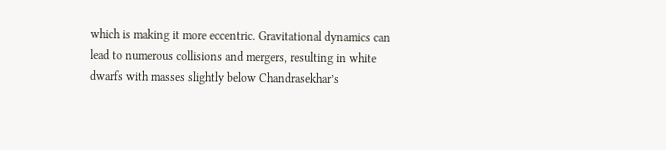which is making it more eccentric. Gravitational dynamics can lead to numerous collisions and mergers, resulting in white dwarfs with masses slightly below Chandrasekhar’s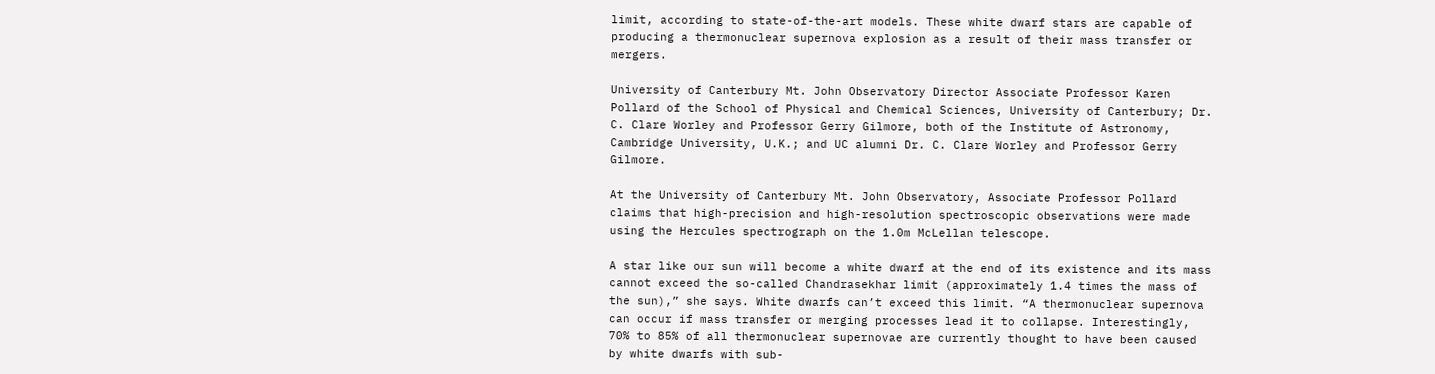limit, according to state-of-the-art models. These white dwarf stars are capable of producing a thermonuclear supernova explosion as a result of their mass transfer or mergers.

University of Canterbury Mt. John Observatory Director Associate Professor Karen Pollard of the School of Physical and Chemical Sciences, University of Canterbury; Dr. C. Clare Worley and Professor Gerry Gilmore, both of the Institute of Astronomy, Cambridge University, U.K.; and UC alumni Dr. C. Clare Worley and Professor Gerry Gilmore.

At the University of Canterbury Mt. John Observatory, Associate Professor Pollard claims that high-precision and high-resolution spectroscopic observations were made using the Hercules spectrograph on the 1.0m McLellan telescope.

A star like our sun will become a white dwarf at the end of its existence and its mass cannot exceed the so-called Chandrasekhar limit (approximately 1.4 times the mass of the sun),” she says. White dwarfs can’t exceed this limit. “A thermonuclear supernova can occur if mass transfer or merging processes lead it to collapse. Interestingly, 70% to 85% of all thermonuclear supernovae are currently thought to have been caused by white dwarfs with sub-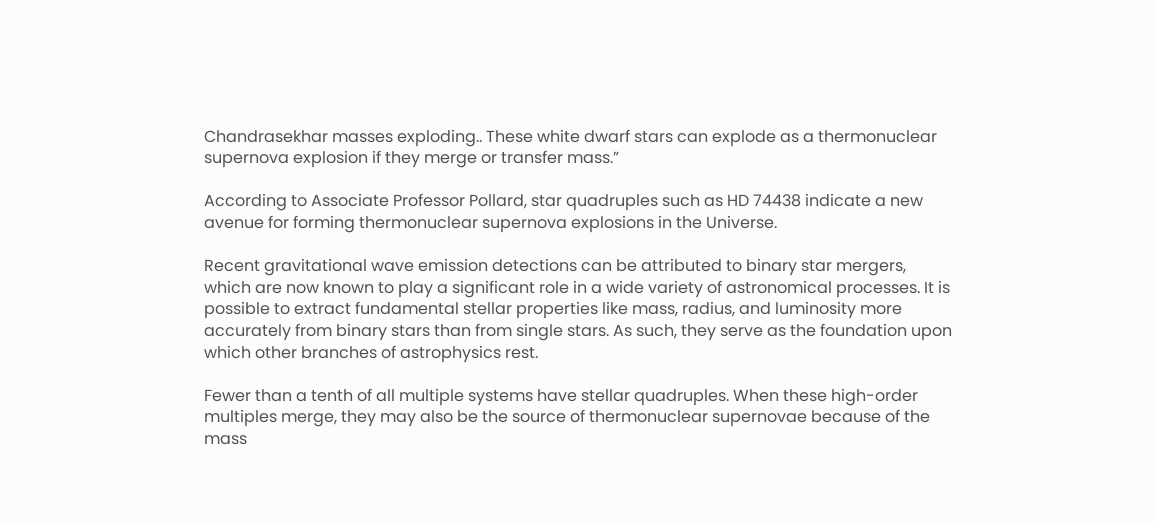Chandrasekhar masses exploding.. These white dwarf stars can explode as a thermonuclear supernova explosion if they merge or transfer mass.”

According to Associate Professor Pollard, star quadruples such as HD 74438 indicate a new avenue for forming thermonuclear supernova explosions in the Universe.

Recent gravitational wave emission detections can be attributed to binary star mergers, which are now known to play a significant role in a wide variety of astronomical processes. It is possible to extract fundamental stellar properties like mass, radius, and luminosity more accurately from binary stars than from single stars. As such, they serve as the foundation upon which other branches of astrophysics rest.

Fewer than a tenth of all multiple systems have stellar quadruples. When these high-order multiples merge, they may also be the source of thermonuclear supernovae because of the mass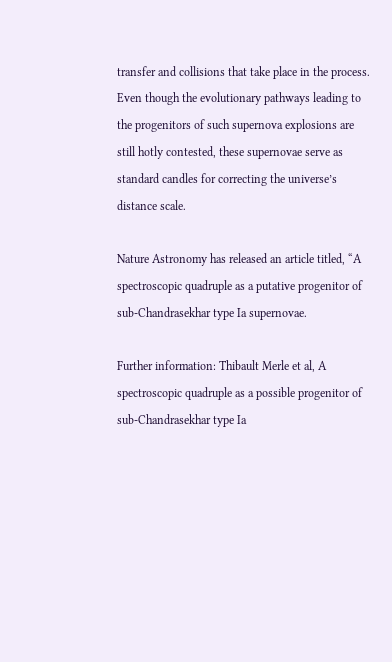transfer and collisions that take place in the process. Even though the evolutionary pathways leading to the progenitors of such supernova explosions are still hotly contested, these supernovae serve as standard candles for correcting the universe’s distance scale.

Nature Astronomy has released an article titled, “A spectroscopic quadruple as a putative progenitor of sub-Chandrasekhar type Ia supernovae.

Further information: Thibault Merle et al, A spectroscopic quadruple as a possible progenitor of sub-Chandrasekhar type Ia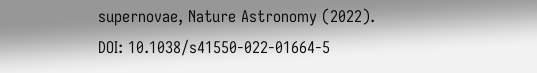supernovae, Nature Astronomy (2022). DOI: 10.1038/s41550-022-01664-5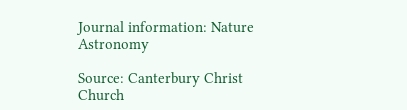Journal information: Nature Astronomy

Source: Canterbury Christ Church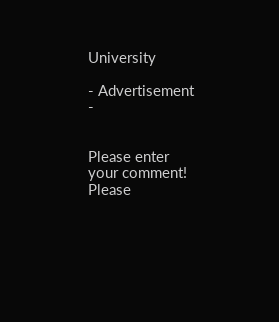University

- Advertisement -


Please enter your comment!
Please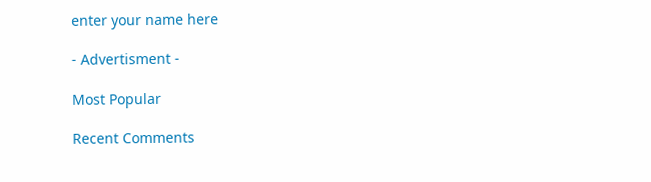enter your name here

- Advertisment -

Most Popular

Recent Comments